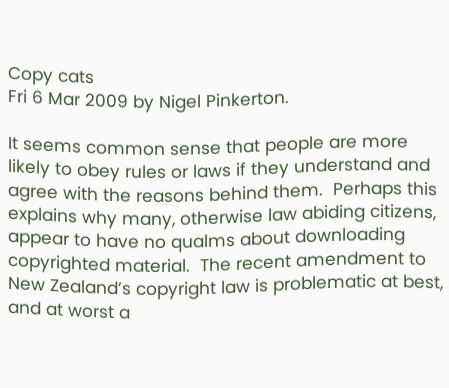Copy cats
Fri 6 Mar 2009 by Nigel Pinkerton.

It seems common sense that people are more likely to obey rules or laws if they understand and agree with the reasons behind them.  Perhaps this explains why many, otherwise law abiding citizens, appear to have no qualms about downloading copyrighted material.  The recent amendment to New Zealand’s copyright law is problematic at best, and at worst a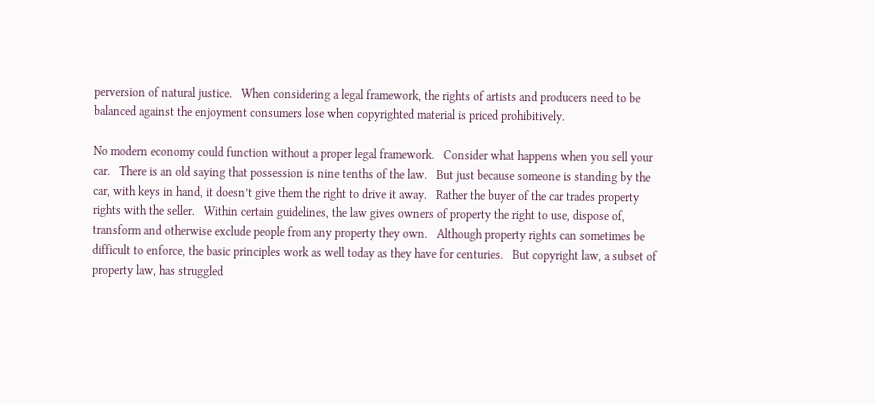perversion of natural justice.   When considering a legal framework, the rights of artists and producers need to be balanced against the enjoyment consumers lose when copyrighted material is priced prohibitively.

No modern economy could function without a proper legal framework.   Consider what happens when you sell your car.   There is an old saying that possession is nine tenths of the law.   But just because someone is standing by the car, with keys in hand, it doesn’t give them the right to drive it away.   Rather the buyer of the car trades property rights with the seller.   Within certain guidelines, the law gives owners of property the right to use, dispose of, transform and otherwise exclude people from any property they own.   Although property rights can sometimes be difficult to enforce, the basic principles work as well today as they have for centuries.   But copyright law, a subset of property law, has struggled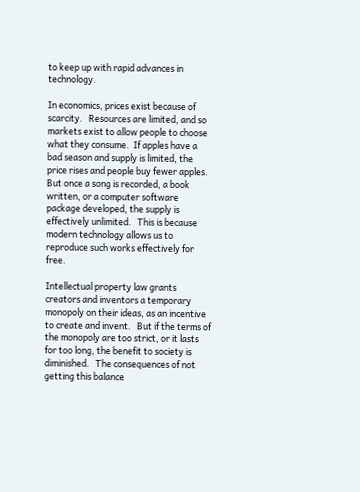to keep up with rapid advances in technology.

In economics, prices exist because of scarcity.   Resources are limited, and so markets exist to allow people to choose what they consume.  If apples have a bad season and supply is limited, the price rises and people buy fewer apples.   But once a song is recorded, a book written, or a computer software package developed, the supply is effectively unlimited.   This is because modern technology allows us to reproduce such works effectively for free.

Intellectual property law grants creators and inventors a temporary monopoly on their ideas, as an incentive to create and invent.   But if the terms of the monopoly are too strict, or it lasts for too long, the benefit to society is diminished.   The consequences of not getting this balance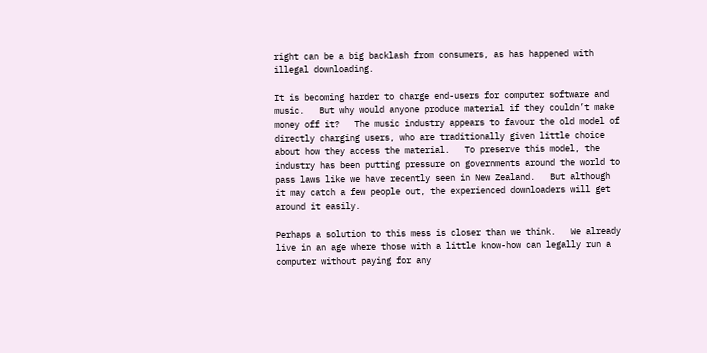right can be a big backlash from consumers, as has happened with illegal downloading.

It is becoming harder to charge end-users for computer software and music.   But why would anyone produce material if they couldn’t make money off it?   The music industry appears to favour the old model of directly charging users, who are traditionally given little choice about how they access the material.   To preserve this model, the industry has been putting pressure on governments around the world to pass laws like we have recently seen in New Zealand.   But although it may catch a few people out, the experienced downloaders will get around it easily.

Perhaps a solution to this mess is closer than we think.   We already live in an age where those with a little know-how can legally run a computer without paying for any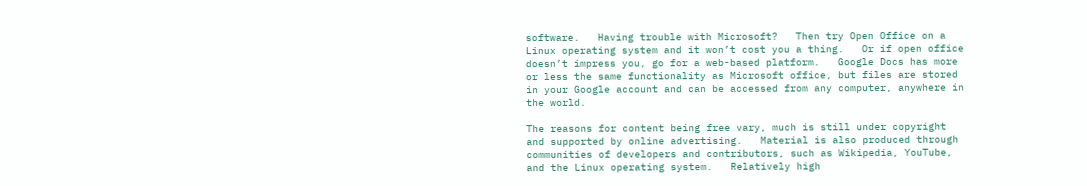software.   Having trouble with Microsoft?   Then try Open Office on a Linux operating system and it won’t cost you a thing.   Or if open office doesn’t impress you, go for a web-based platform.   Google Docs has more or less the same functionality as Microsoft office, but files are stored in your Google account and can be accessed from any computer, anywhere in the world.

The reasons for content being free vary, much is still under copyright and supported by online advertising.   Material is also produced through communities of developers and contributors, such as Wikipedia, YouTube, and the Linux operating system.   Relatively high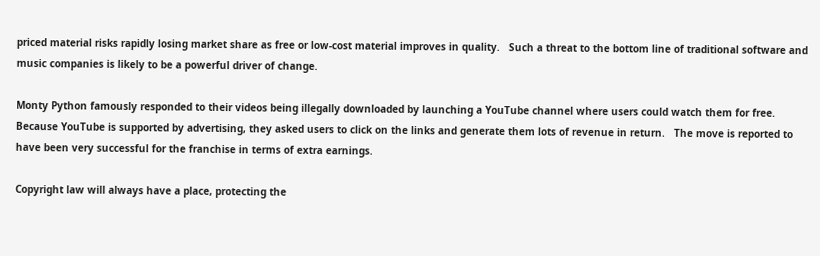priced material risks rapidly losing market share as free or low-cost material improves in quality.   Such a threat to the bottom line of traditional software and music companies is likely to be a powerful driver of change.

Monty Python famously responded to their videos being illegally downloaded by launching a YouTube channel where users could watch them for free.   Because YouTube is supported by advertising, they asked users to click on the links and generate them lots of revenue in return.   The move is reported to have been very successful for the franchise in terms of extra earnings.

Copyright law will always have a place, protecting the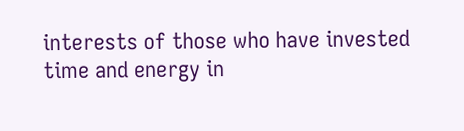interests of those who have invested time and energy in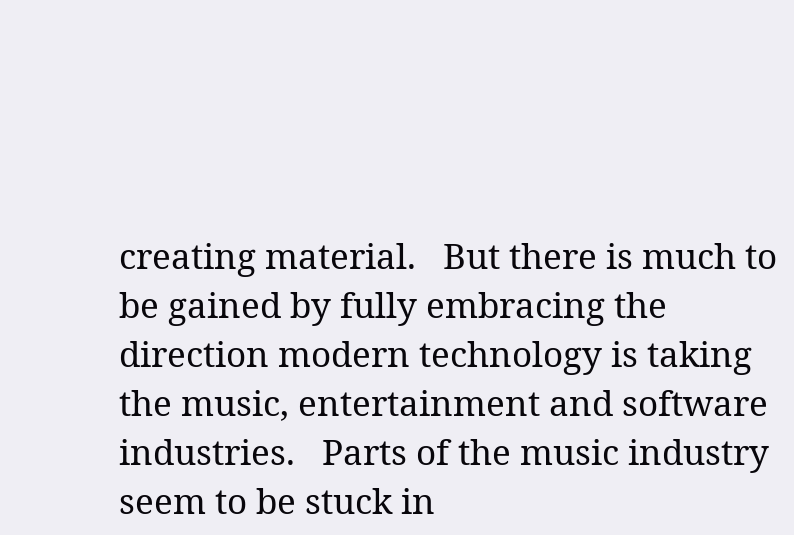creating material.   But there is much to be gained by fully embracing the direction modern technology is taking the music, entertainment and software industries.   Parts of the music industry seem to be stuck in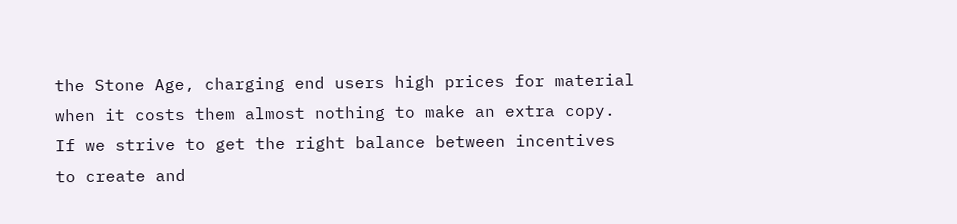the Stone Age, charging end users high prices for material when it costs them almost nothing to make an extra copy.   If we strive to get the right balance between incentives to create and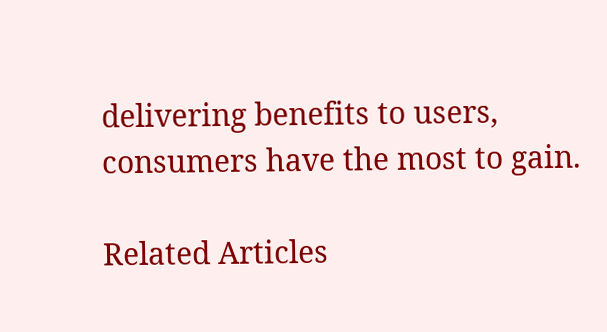delivering benefits to users, consumers have the most to gain.

Related Articles